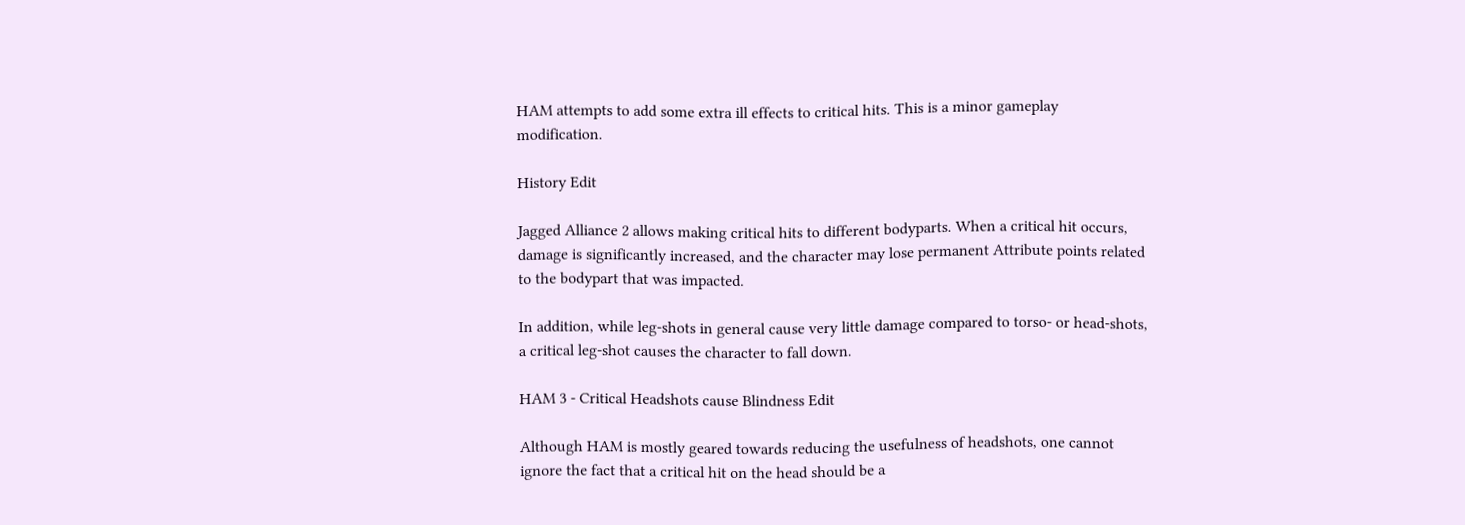HAM attempts to add some extra ill effects to critical hits. This is a minor gameplay modification.

History Edit

Jagged Alliance 2 allows making critical hits to different bodyparts. When a critical hit occurs, damage is significantly increased, and the character may lose permanent Attribute points related to the bodypart that was impacted.

In addition, while leg-shots in general cause very little damage compared to torso- or head-shots, a critical leg-shot causes the character to fall down.

HAM 3 - Critical Headshots cause Blindness Edit

Although HAM is mostly geared towards reducing the usefulness of headshots, one cannot ignore the fact that a critical hit on the head should be a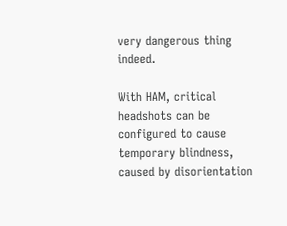very dangerous thing indeed.

With HAM, critical headshots can be configured to cause temporary blindness, caused by disorientation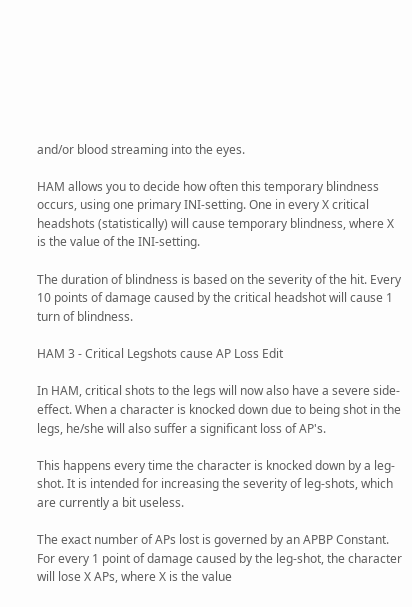and/or blood streaming into the eyes.

HAM allows you to decide how often this temporary blindness occurs, using one primary INI-setting. One in every X critical headshots (statistically) will cause temporary blindness, where X is the value of the INI-setting.

The duration of blindness is based on the severity of the hit. Every 10 points of damage caused by the critical headshot will cause 1 turn of blindness.

HAM 3 - Critical Legshots cause AP Loss Edit

In HAM, critical shots to the legs will now also have a severe side-effect. When a character is knocked down due to being shot in the legs, he/she will also suffer a significant loss of AP's.

This happens every time the character is knocked down by a leg-shot. It is intended for increasing the severity of leg-shots, which are currently a bit useless.

The exact number of APs lost is governed by an APBP Constant. For every 1 point of damage caused by the leg-shot, the character will lose X APs, where X is the value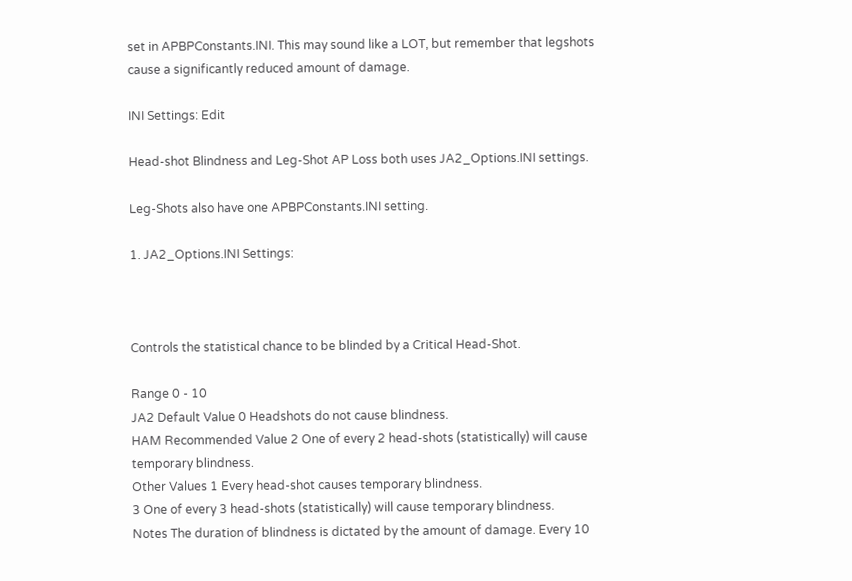set in APBPConstants.INI. This may sound like a LOT, but remember that legshots cause a significantly reduced amount of damage.

INI Settings: Edit

Head-shot Blindness and Leg-Shot AP Loss both uses JA2_Options.INI settings.

Leg-Shots also have one APBPConstants.INI setting.

1. JA2_Options.INI Settings:



Controls the statistical chance to be blinded by a Critical Head-Shot.

Range 0 - 10
JA2 Default Value 0 Headshots do not cause blindness.
HAM Recommended Value 2 One of every 2 head-shots (statistically) will cause temporary blindness.
Other Values 1 Every head-shot causes temporary blindness.
3 One of every 3 head-shots (statistically) will cause temporary blindness.
Notes The duration of blindness is dictated by the amount of damage. Every 10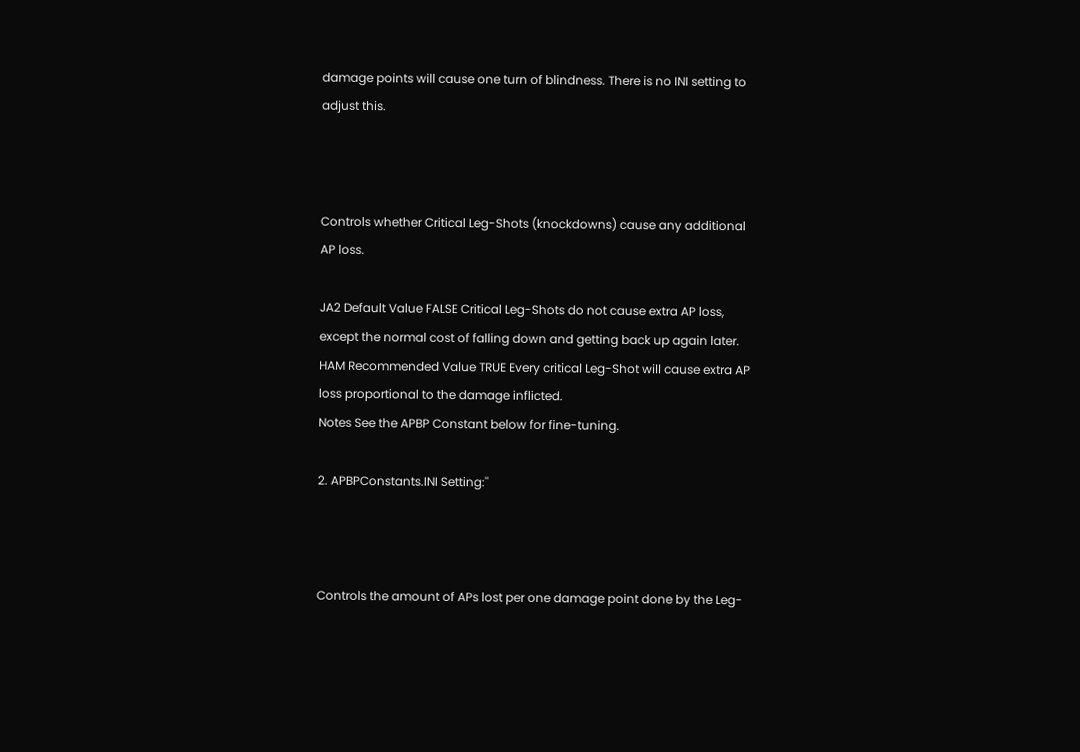damage points will cause one turn of blindness. There is no INI setting to adjust this.



Controls whether Critical Leg-Shots (knockdowns) cause any additional AP loss.

JA2 Default Value FALSE Critical Leg-Shots do not cause extra AP loss, except the normal cost of falling down and getting back up again later.
HAM Recommended Value TRUE Every critical Leg-Shot will cause extra AP loss proportional to the damage inflicted.
Notes See the APBP Constant below for fine-tuning.

2. APBPConstants.INI Setting:''



Controls the amount of APs lost per one damage point done by the Leg-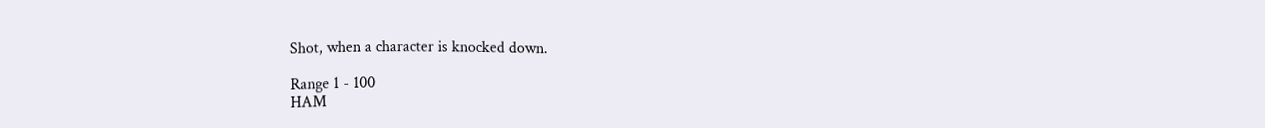Shot, when a character is knocked down.

Range 1 - 100
HAM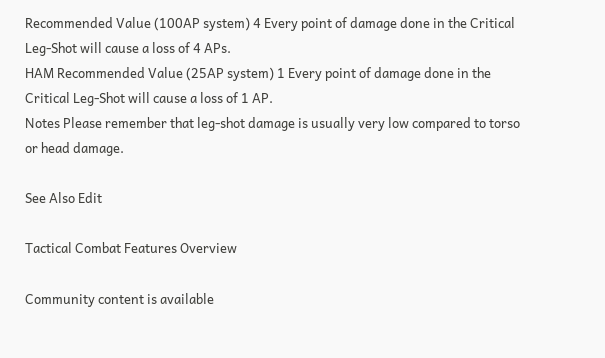Recommended Value (100AP system) 4 Every point of damage done in the Critical Leg-Shot will cause a loss of 4 APs.
HAM Recommended Value (25AP system) 1 Every point of damage done in the Critical Leg-Shot will cause a loss of 1 AP.
Notes Please remember that leg-shot damage is usually very low compared to torso or head damage.

See Also Edit

Tactical Combat Features Overview

Community content is available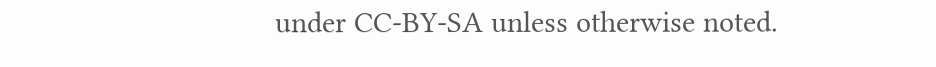under CC-BY-SA unless otherwise noted.